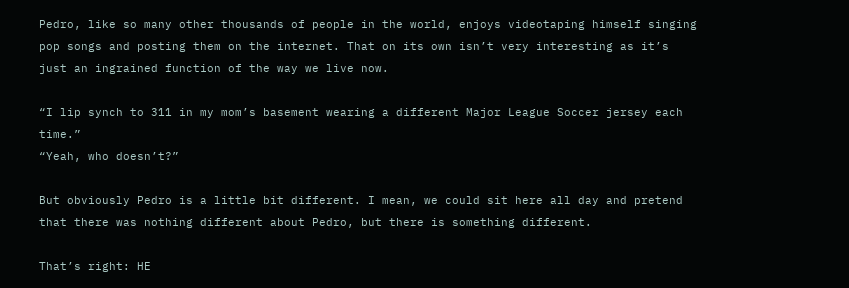Pedro, like so many other thousands of people in the world, enjoys videotaping himself singing pop songs and posting them on the internet. That on its own isn’t very interesting as it’s just an ingrained function of the way we live now.

“I lip synch to 311 in my mom’s basement wearing a different Major League Soccer jersey each time.”
“Yeah, who doesn’t?”

But obviously Pedro is a little bit different. I mean, we could sit here all day and pretend that there was nothing different about Pedro, but there is something different.

That’s right: HE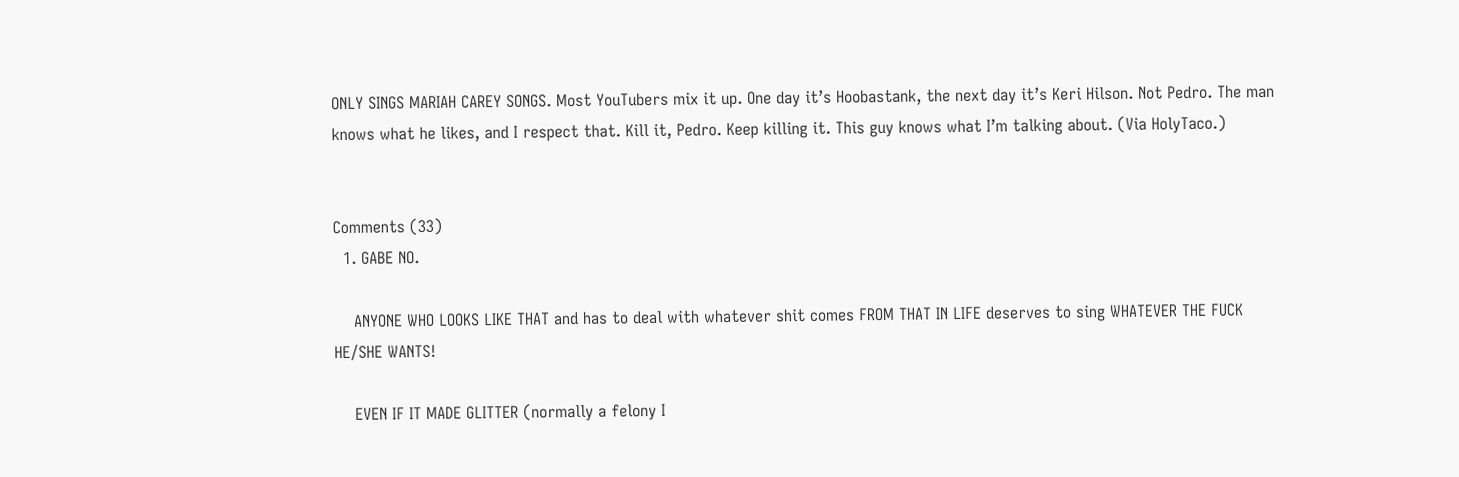ONLY SINGS MARIAH CAREY SONGS. Most YouTubers mix it up. One day it’s Hoobastank, the next day it’s Keri Hilson. Not Pedro. The man knows what he likes, and I respect that. Kill it, Pedro. Keep killing it. This guy knows what I’m talking about. (Via HolyTaco.)


Comments (33)
  1. GABE NO.

    ANYONE WHO LOOKS LIKE THAT and has to deal with whatever shit comes FROM THAT IN LIFE deserves to sing WHATEVER THE FUCK HE/SHE WANTS!

    EVEN IF IT MADE GLITTER (normally a felony I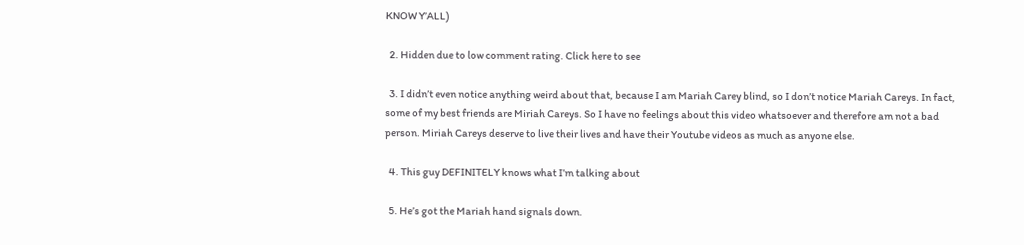KNOW Y’ALL)

  2. Hidden due to low comment rating. Click here to see

  3. I didn’t even notice anything weird about that, because I am Mariah Carey blind, so I don’t notice Mariah Careys. In fact, some of my best friends are Miriah Careys. So I have no feelings about this video whatsoever and therefore am not a bad person. Miriah Careys deserve to live their lives and have their Youtube videos as much as anyone else.

  4. This guy DEFINITELY knows what I’m talking about

  5. He’s got the Mariah hand signals down.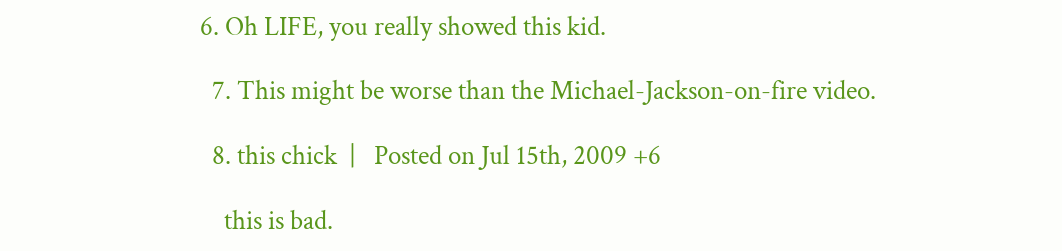6. Oh LIFE, you really showed this kid.

  7. This might be worse than the Michael-Jackson-on-fire video.

  8. this chick  |   Posted on Jul 15th, 2009 +6

    this is bad.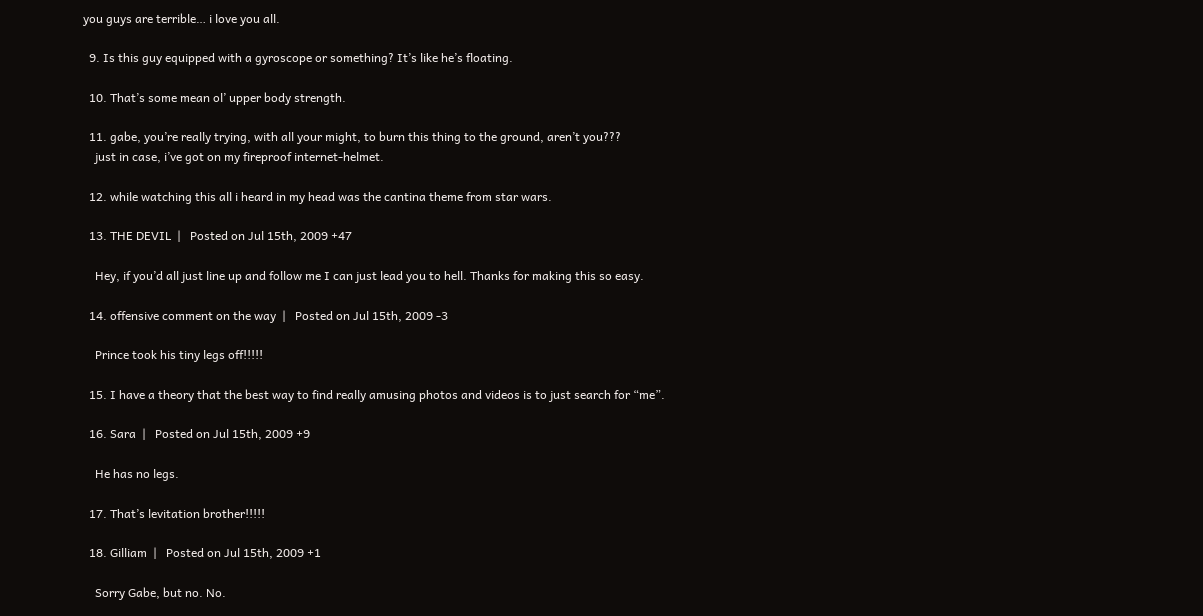you guys are terrible… i love you all.

  9. Is this guy equipped with a gyroscope or something? It’s like he’s floating.

  10. That’s some mean ol’ upper body strength.

  11. gabe, you’re really trying, with all your might, to burn this thing to the ground, aren’t you???
    just in case, i’ve got on my fireproof internet-helmet.

  12. while watching this all i heard in my head was the cantina theme from star wars.

  13. THE DEVIL  |   Posted on Jul 15th, 2009 +47

    Hey, if you’d all just line up and follow me I can just lead you to hell. Thanks for making this so easy.

  14. offensive comment on the way  |   Posted on Jul 15th, 2009 -3

    Prince took his tiny legs off!!!!!

  15. I have a theory that the best way to find really amusing photos and videos is to just search for “me”.

  16. Sara  |   Posted on Jul 15th, 2009 +9

    He has no legs.

  17. That’s levitation brother!!!!!

  18. Gilliam  |   Posted on Jul 15th, 2009 +1

    Sorry Gabe, but no. No.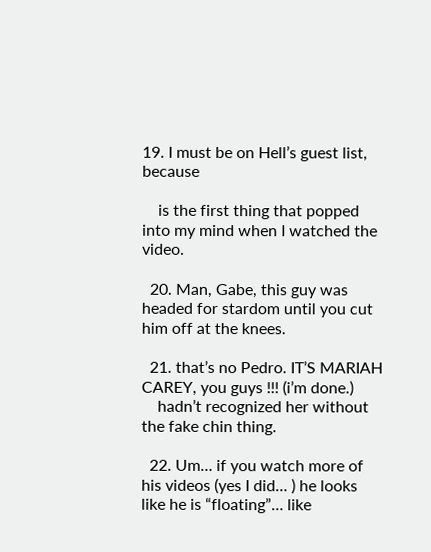19. I must be on Hell’s guest list, because

    is the first thing that popped into my mind when I watched the video.

  20. Man, Gabe, this guy was headed for stardom until you cut him off at the knees.

  21. that’s no Pedro. IT’S MARIAH CAREY, you guys !!! (i’m done.)
    hadn’t recognized her without the fake chin thing.

  22. Um… if you watch more of his videos (yes I did… ) he looks like he is “floating”… like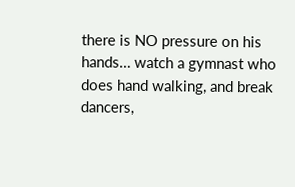there is NO pressure on his hands… watch a gymnast who does hand walking, and break dancers,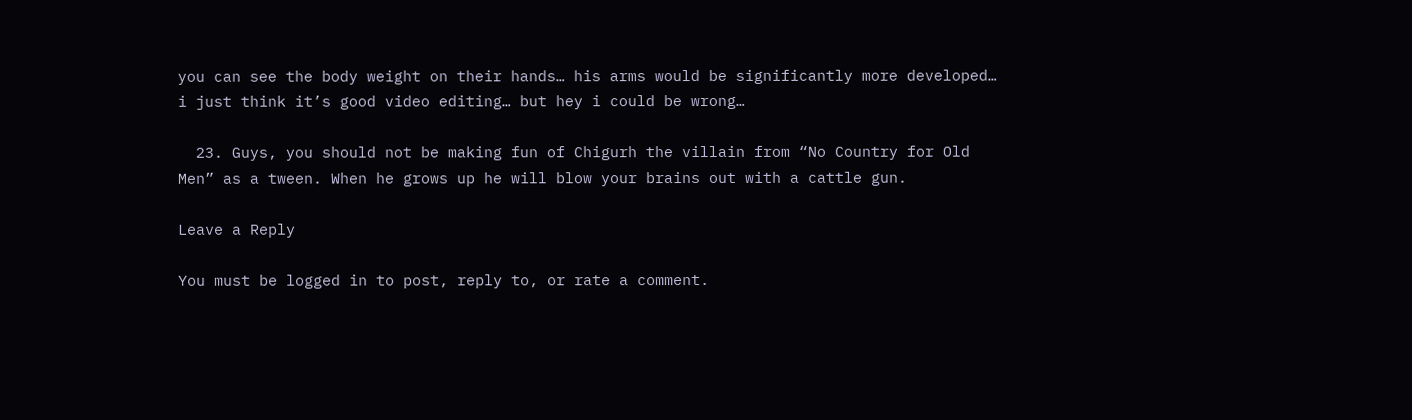you can see the body weight on their hands… his arms would be significantly more developed… i just think it’s good video editing… but hey i could be wrong…

  23. Guys, you should not be making fun of Chigurh the villain from “No Country for Old Men” as a tween. When he grows up he will blow your brains out with a cattle gun.

Leave a Reply

You must be logged in to post, reply to, or rate a comment.